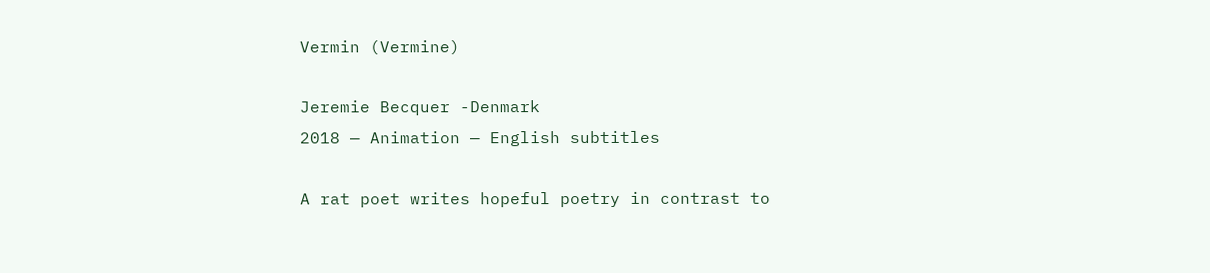Vermin (Vermine)

Jeremie Becquer -Denmark
2018 — Animation — English subtitles

A rat poet writes hopeful poetry in contrast to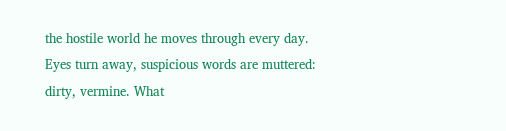the hostile world he moves through every day. Eyes turn away, suspicious words are muttered: dirty, vermine. What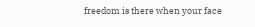freedom is there when your face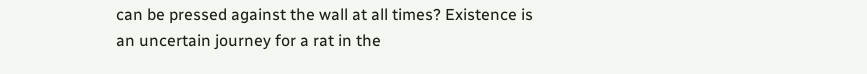can be pressed against the wall at all times? Existence is an uncertain journey for a rat in the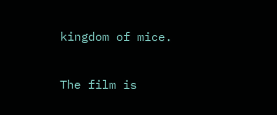kingdom of mice.

The film is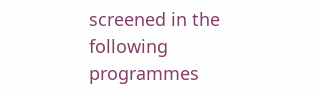screened in the following programmes